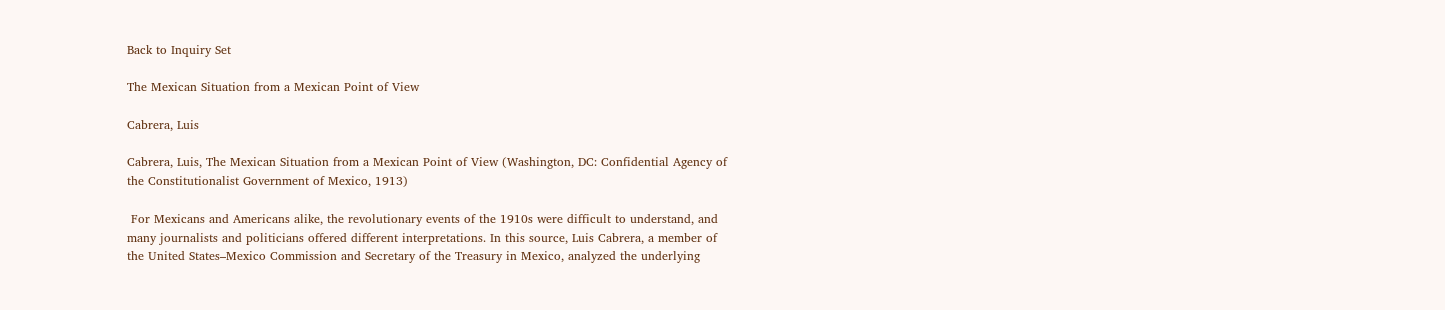Back to Inquiry Set

The Mexican Situation from a Mexican Point of View

Cabrera, Luis

Cabrera, Luis, The Mexican Situation from a Mexican Point of View (Washington, DC: Confidential Agency of the Constitutionalist Government of Mexico, 1913)

 For Mexicans and Americans alike, the revolutionary events of the 1910s were difficult to understand, and many journalists and politicians offered different interpretations. In this source, Luis Cabrera, a member of the United States–Mexico Commission and Secretary of the Treasury in Mexico, analyzed the underlying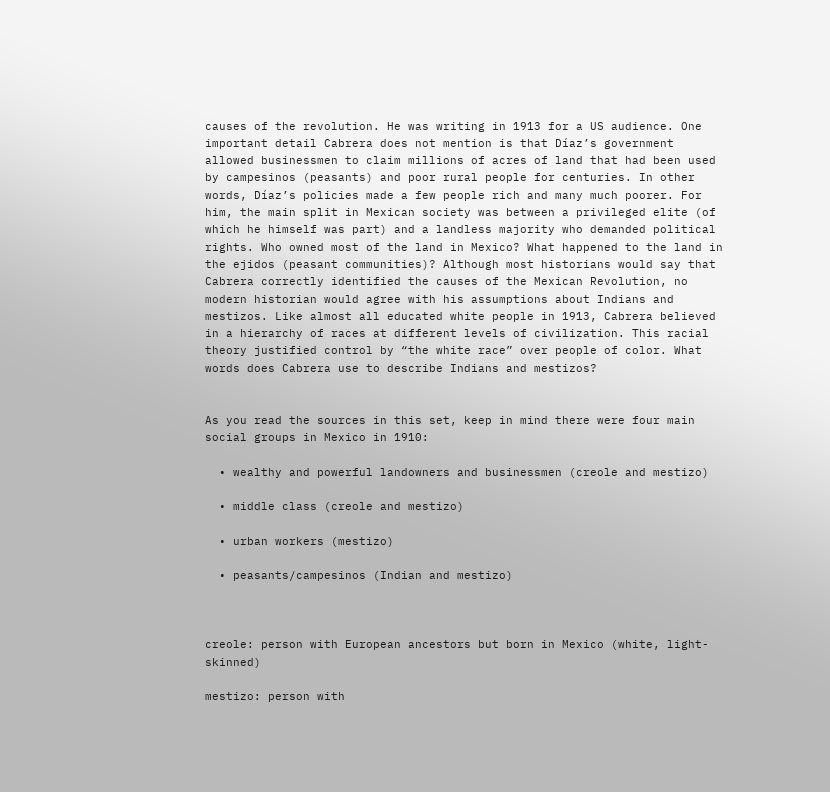causes of the revolution. He was writing in 1913 for a US audience. One important detail Cabrera does not mention is that Díaz’s government allowed businessmen to claim millions of acres of land that had been used by campesinos (peasants) and poor rural people for centuries. In other words, Díaz’s policies made a few people rich and many much poorer. For him, the main split in Mexican society was between a privileged elite (of which he himself was part) and a landless majority who demanded political rights. Who owned most of the land in Mexico? What happened to the land in the ejidos (peasant communities)? Although most historians would say that Cabrera correctly identified the causes of the Mexican Revolution, no modern historian would agree with his assumptions about Indians and mestizos. Like almost all educated white people in 1913, Cabrera believed in a hierarchy of races at different levels of civilization. This racial theory justified control by “the white race” over people of color. What words does Cabrera use to describe Indians and mestizos?


As you read the sources in this set, keep in mind there were four main social groups in Mexico in 1910:

  • wealthy and powerful landowners and businessmen (creole and mestizo)

  • middle class (creole and mestizo)

  • urban workers (mestizo)

  • peasants/campesinos (Indian and mestizo)



creole: person with European ancestors but born in Mexico (white, light-skinned)

mestizo: person with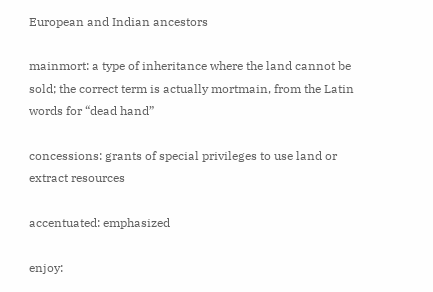European and Indian ancestors

mainmort: a type of inheritance where the land cannot be sold; the correct term is actually mortmain, from the Latin words for “dead hand”

concessions: grants of special privileges to use land or extract resources

accentuated: emphasized

enjoy: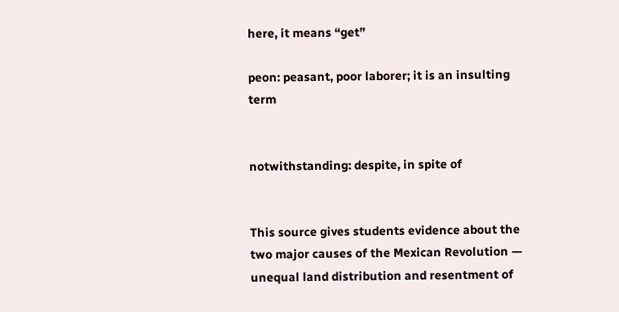here, it means “get”

peon: peasant, poor laborer; it is an insulting term


notwithstanding: despite, in spite of


This source gives students evidence about the two major causes of the Mexican Revolution — unequal land distribution and resentment of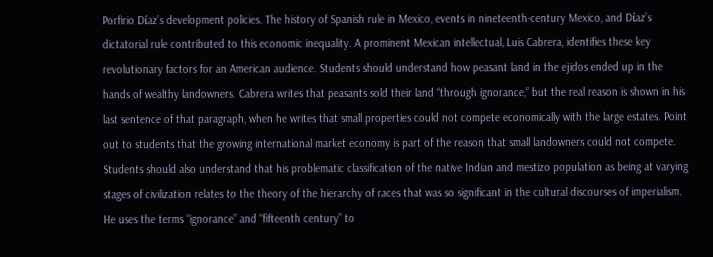Porfirio Dίaz’s development policies. The history of Spanish rule in Mexico, events in nineteenth-century Mexico, and Dίaz’s dictatorial rule contributed to this economic inequality. A prominent Mexican intellectual, Luis Cabrera, identifies these key revolutionary factors for an American audience. Students should understand how peasant land in the ejidos ended up in the hands of wealthy landowners. Cabrera writes that peasants sold their land “through ignorance,” but the real reason is shown in his last sentence of that paragraph, when he writes that small properties could not compete economically with the large estates. Point out to students that the growing international market economy is part of the reason that small landowners could not compete. Students should also understand that his problematic classification of the native Indian and mestizo population as being at varying stages of civilization relates to the theory of the hierarchy of races that was so significant in the cultural discourses of imperialism. He uses the terms “ignorance” and “fifteenth century” to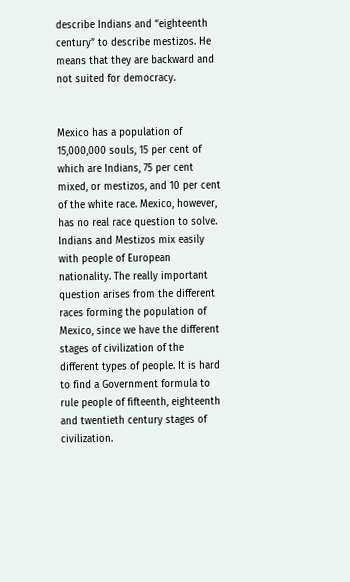describe Indians and “eighteenth century” to describe mestizos. He means that they are backward and not suited for democracy.


Mexico has a population of 15,000,000 souls, 15 per cent of which are Indians, 75 per cent mixed, or mestizos, and 10 per cent of the white race. Mexico, however, has no real race question to solve. Indians and Mestizos mix easily with people of European nationality. The really important question arises from the different races forming the population of Mexico, since we have the different stages of civilization of the different types of people. It is hard to find a Government formula to rule people of fifteenth, eighteenth and twentieth century stages of civilization.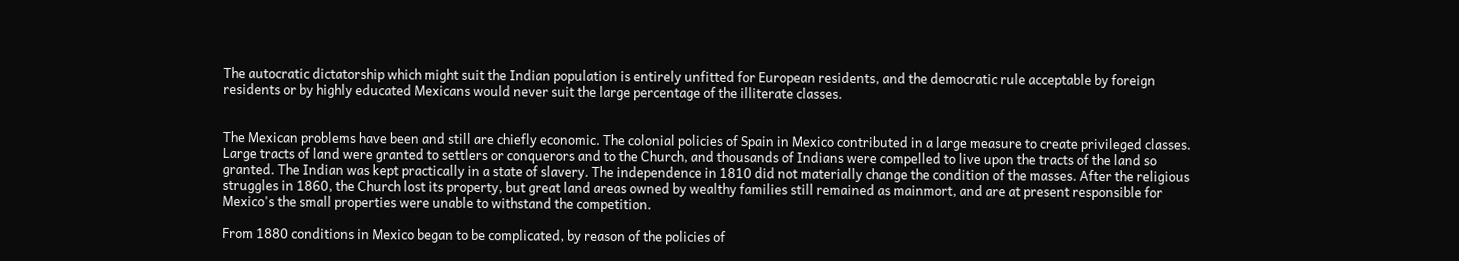The autocratic dictatorship which might suit the Indian population is entirely unfitted for European residents, and the democratic rule acceptable by foreign residents or by highly educated Mexicans would never suit the large percentage of the illiterate classes.


The Mexican problems have been and still are chiefly economic. The colonial policies of Spain in Mexico contributed in a large measure to create privileged classes. Large tracts of land were granted to settlers or conquerors and to the Church, and thousands of Indians were compelled to live upon the tracts of the land so granted. The Indian was kept practically in a state of slavery. The independence in 1810 did not materially change the condition of the masses. After the religious struggles in 1860, the Church lost its property, but great land areas owned by wealthy families still remained as mainmort, and are at present responsible for Mexico's the small properties were unable to withstand the competition.

From 1880 conditions in Mexico began to be complicated, by reason of the policies of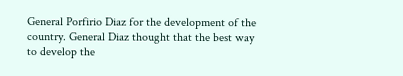General Porfirio Diaz for the development of the country. General Diaz thought that the best way to develop the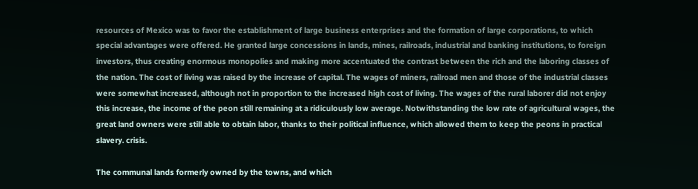resources of Mexico was to favor the establishment of large business enterprises and the formation of large corporations, to which special advantages were offered. He granted large concessions in lands, mines, railroads, industrial and banking institutions, to foreign investors, thus creating enormous monopolies and making more accentuated the contrast between the rich and the laboring classes of the nation. The cost of living was raised by the increase of capital. The wages of miners, railroad men and those of the industrial classes were somewhat increased, although not in proportion to the increased high cost of living. The wages of the rural laborer did not enjoy this increase, the income of the peon still remaining at a ridiculously low average. Notwithstanding the low rate of agricultural wages, the great land owners were still able to obtain labor, thanks to their political influence, which allowed them to keep the peons in practical slavery. crisis.

The communal lands formerly owned by the towns, and which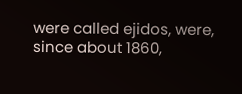were called ejidos, were, since about 1860,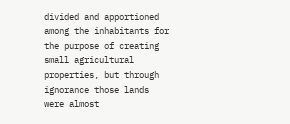divided and apportioned among the inhabitants for the purpose of creating small agricultural properties, but through ignorance those lands were almost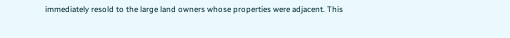immediately resold to the large land owners whose properties were adjacent. This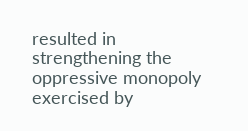resulted in strengthening the oppressive monopoly exercised by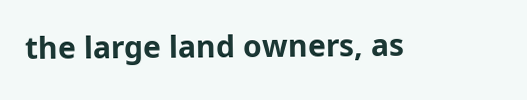the large land owners, as